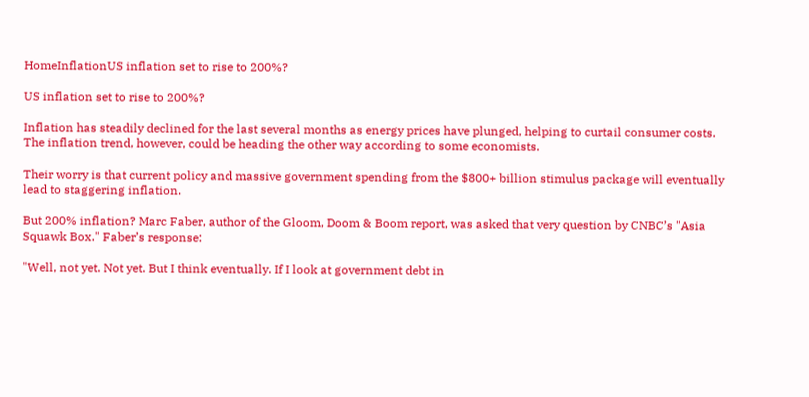HomeInflationUS inflation set to rise to 200%?

US inflation set to rise to 200%?

Inflation has steadily declined for the last several months as energy prices have plunged, helping to curtail consumer costs. The inflation trend, however, could be heading the other way according to some economists.

Their worry is that current policy and massive government spending from the $800+ billion stimulus package will eventually lead to staggering inflation.

But 200% inflation? Marc Faber, author of the Gloom, Doom & Boom report, was asked that very question by CNBC’s "Asia Squawk Box." Faber’s response:

"Well, not yet. Not yet. But I think eventually. If I look at government debt in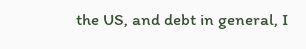the US, and debt in general, I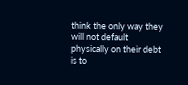think the only way they will not default physically on their debt is to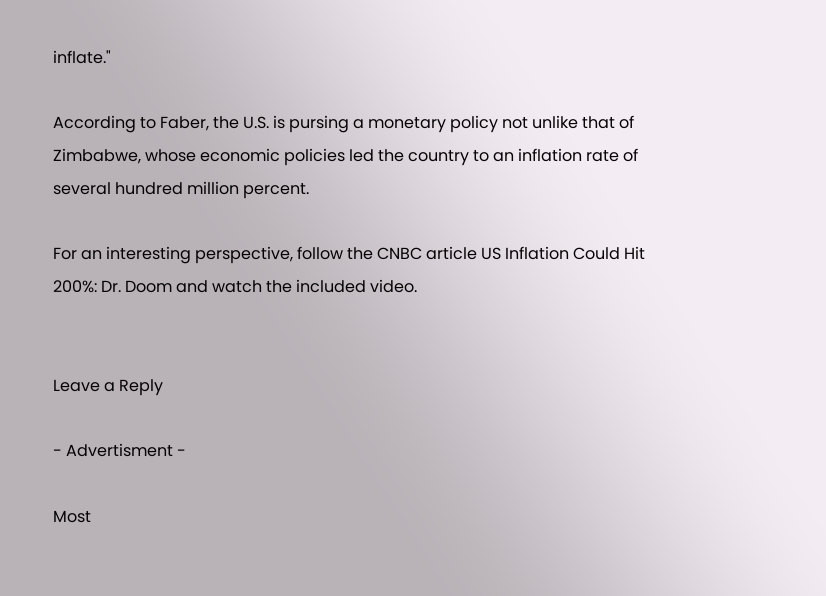inflate."

According to Faber, the U.S. is pursing a monetary policy not unlike that of Zimbabwe, whose economic policies led the country to an inflation rate of several hundred million percent.

For an interesting perspective, follow the CNBC article US Inflation Could Hit 200%: Dr. Doom and watch the included video.


Leave a Reply

- Advertisment -

Most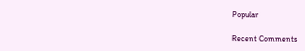Popular

Recent Comments